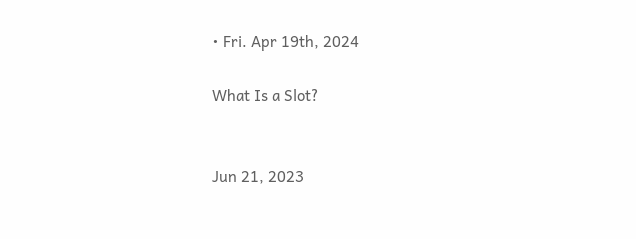• Fri. Apr 19th, 2024

What Is a Slot?


Jun 21, 2023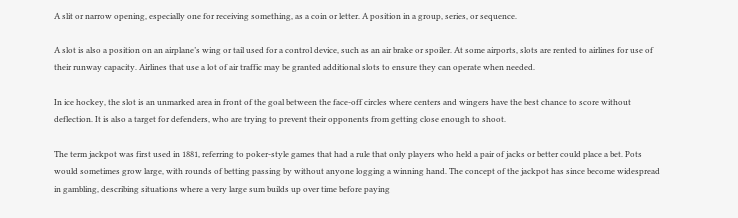A slit or narrow opening, especially one for receiving something, as a coin or letter. A position in a group, series, or sequence.

A slot is also a position on an airplane’s wing or tail used for a control device, such as an air brake or spoiler. At some airports, slots are rented to airlines for use of their runway capacity. Airlines that use a lot of air traffic may be granted additional slots to ensure they can operate when needed.

In ice hockey, the slot is an unmarked area in front of the goal between the face-off circles where centers and wingers have the best chance to score without deflection. It is also a target for defenders, who are trying to prevent their opponents from getting close enough to shoot.

The term jackpot was first used in 1881, referring to poker-style games that had a rule that only players who held a pair of jacks or better could place a bet. Pots would sometimes grow large, with rounds of betting passing by without anyone logging a winning hand. The concept of the jackpot has since become widespread in gambling, describing situations where a very large sum builds up over time before paying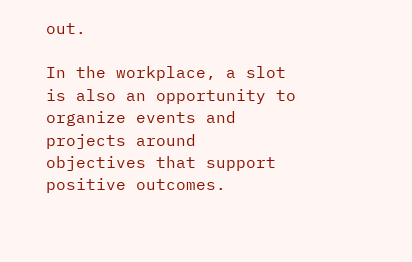out.

In the workplace, a slot is also an opportunity to organize events and projects around objectives that support positive outcomes.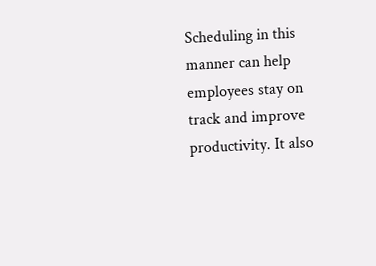Scheduling in this manner can help employees stay on track and improve productivity. It also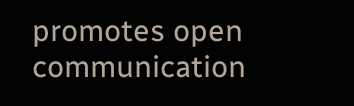promotes open communication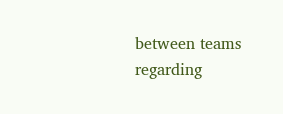between teams regarding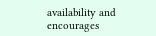availability and encourages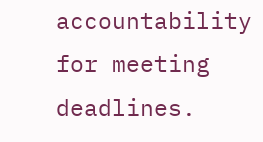accountability for meeting deadlines.